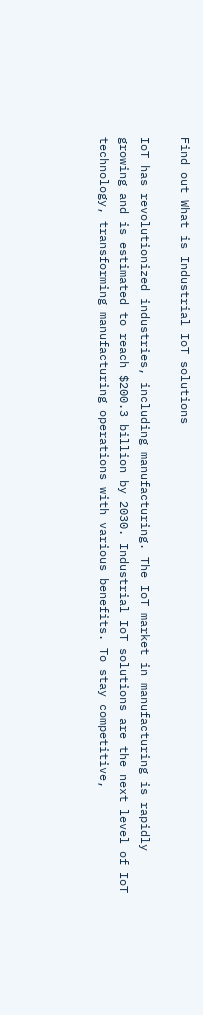Find out What is Industrial IoT solutions

IoT has revolutionized industries, including manufacturing. The IoT market in manufacturing is rapidly growing and is estimated to reach $200.3 billion by 2030. Industrial IoT solutions are the next level of IoT technology, transforming manufacturing operations with various benefits. To stay competitive,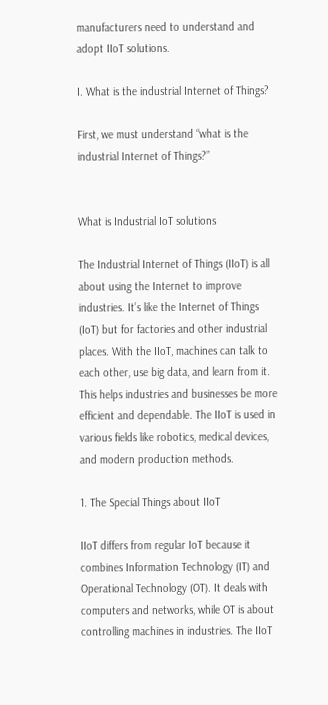manufacturers need to understand and adopt IIoT solutions.

I. What is the industrial Internet of Things?

First, we must understand “what is the industrial Internet of Things?”


What is Industrial IoT solutions

The Industrial Internet of Things (IIoT) is all about using the Internet to improve industries. It’s like the Internet of Things (IoT) but for factories and other industrial places. With the IIoT, machines can talk to each other, use big data, and learn from it. This helps industries and businesses be more efficient and dependable. The IIoT is used in various fields like robotics, medical devices, and modern production methods.

1. The Special Things about IIoT

IIoT differs from regular IoT because it combines Information Technology (IT) and Operational Technology (OT). It deals with computers and networks, while OT is about controlling machines in industries. The IIoT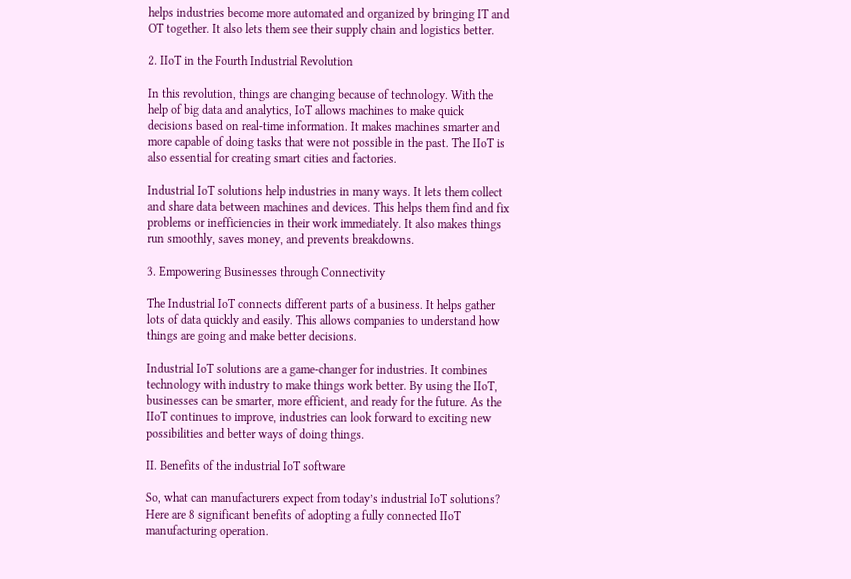helps industries become more automated and organized by bringing IT and OT together. It also lets them see their supply chain and logistics better.

2. IIoT in the Fourth Industrial Revolution

In this revolution, things are changing because of technology. With the help of big data and analytics, IoT allows machines to make quick decisions based on real-time information. It makes machines smarter and more capable of doing tasks that were not possible in the past. The IIoT is also essential for creating smart cities and factories.

Industrial IoT solutions help industries in many ways. It lets them collect and share data between machines and devices. This helps them find and fix problems or inefficiencies in their work immediately. It also makes things run smoothly, saves money, and prevents breakdowns.

3. Empowering Businesses through Connectivity

The Industrial IoT connects different parts of a business. It helps gather lots of data quickly and easily. This allows companies to understand how things are going and make better decisions.

Industrial IoT solutions are a game-changer for industries. It combines technology with industry to make things work better. By using the IIoT, businesses can be smarter, more efficient, and ready for the future. As the IIoT continues to improve, industries can look forward to exciting new possibilities and better ways of doing things.

II. Benefits of the industrial IoT software

So, what can manufacturers expect from today’s industrial IoT solutions? Here are 8 significant benefits of adopting a fully connected IIoT manufacturing operation.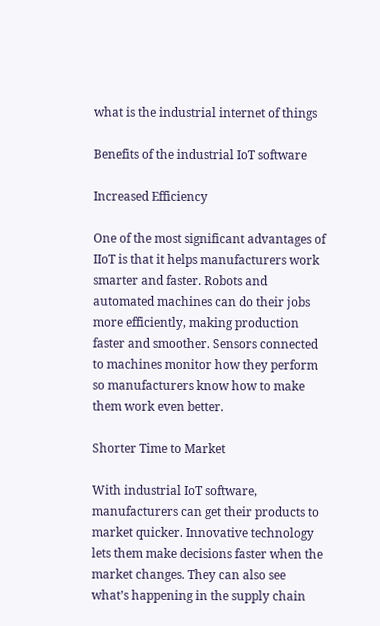what is the industrial internet of things

Benefits of the industrial IoT software

Increased Efficiency

One of the most significant advantages of IIoT is that it helps manufacturers work smarter and faster. Robots and automated machines can do their jobs more efficiently, making production faster and smoother. Sensors connected to machines monitor how they perform so manufacturers know how to make them work even better.

Shorter Time to Market

With industrial IoT software, manufacturers can get their products to market quicker. Innovative technology lets them make decisions faster when the market changes. They can also see what’s happening in the supply chain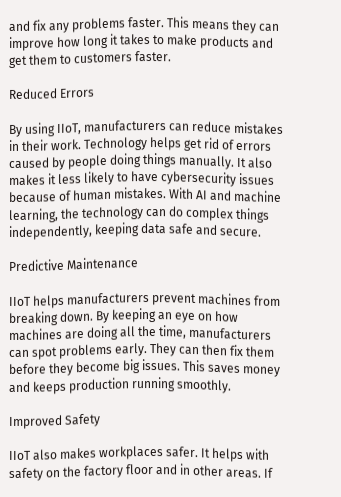and fix any problems faster. This means they can improve how long it takes to make products and get them to customers faster.

Reduced Errors

By using IIoT, manufacturers can reduce mistakes in their work. Technology helps get rid of errors caused by people doing things manually. It also makes it less likely to have cybersecurity issues because of human mistakes. With AI and machine learning, the technology can do complex things independently, keeping data safe and secure.

Predictive Maintenance

IIoT helps manufacturers prevent machines from breaking down. By keeping an eye on how machines are doing all the time, manufacturers can spot problems early. They can then fix them before they become big issues. This saves money and keeps production running smoothly.

Improved Safety

IIoT also makes workplaces safer. It helps with safety on the factory floor and in other areas. If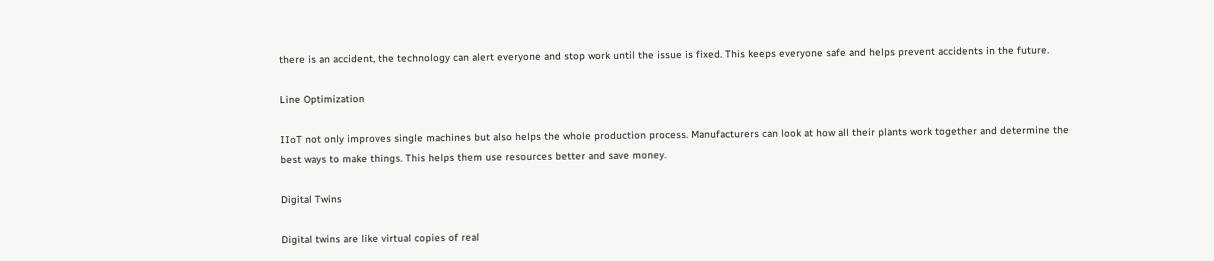there is an accident, the technology can alert everyone and stop work until the issue is fixed. This keeps everyone safe and helps prevent accidents in the future.

Line Optimization

IIoT not only improves single machines but also helps the whole production process. Manufacturers can look at how all their plants work together and determine the best ways to make things. This helps them use resources better and save money.

Digital Twins

Digital twins are like virtual copies of real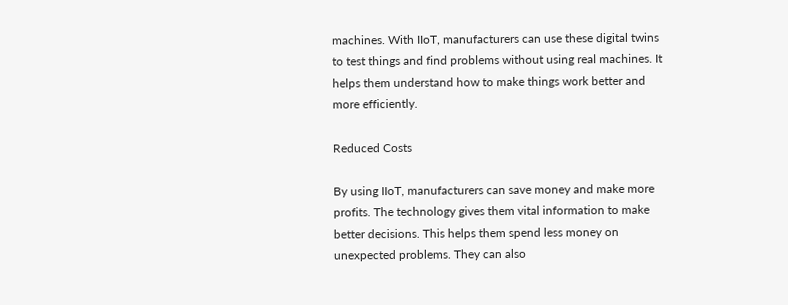machines. With IIoT, manufacturers can use these digital twins to test things and find problems without using real machines. It helps them understand how to make things work better and more efficiently.

Reduced Costs

By using IIoT, manufacturers can save money and make more profits. The technology gives them vital information to make better decisions. This helps them spend less money on unexpected problems. They can also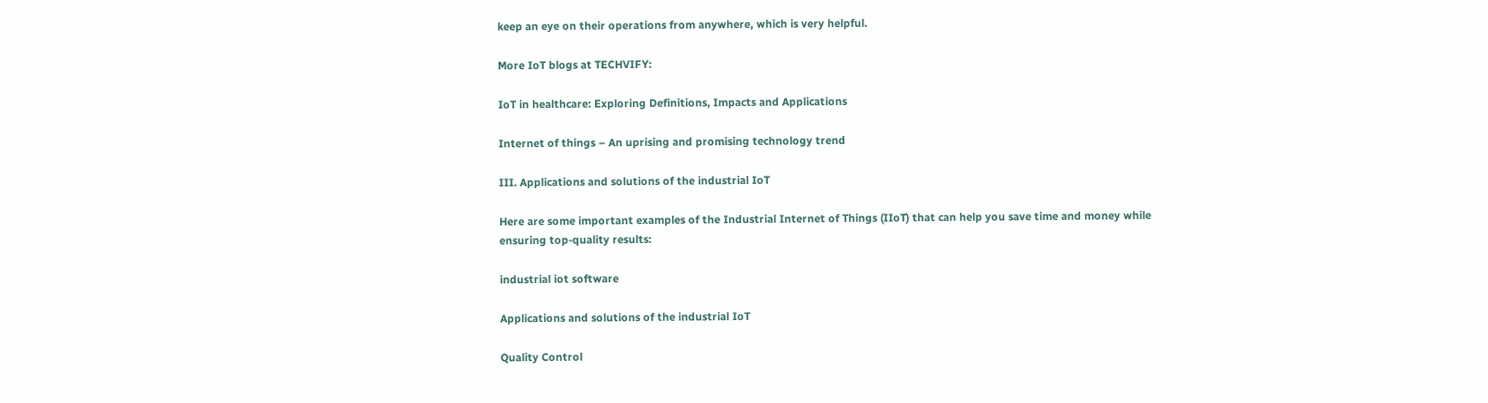keep an eye on their operations from anywhere, which is very helpful.

More IoT blogs at TECHVIFY:

IoT in healthcare: Exploring Definitions, Impacts and Applications

Internet of things – An uprising and promising technology trend

III. Applications and solutions of the industrial IoT

Here are some important examples of the Industrial Internet of Things (IIoT) that can help you save time and money while ensuring top-quality results:

industrial iot software

Applications and solutions of the industrial IoT

Quality Control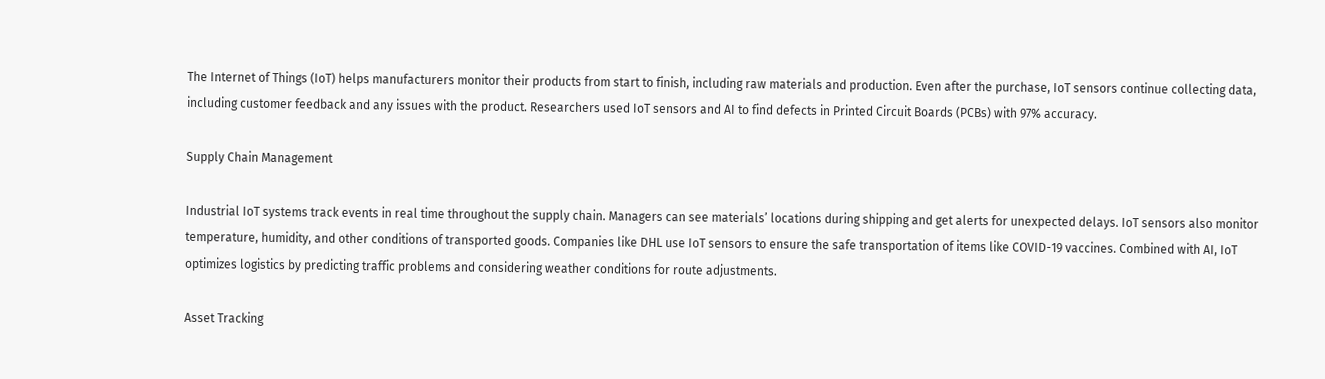The Internet of Things (IoT) helps manufacturers monitor their products from start to finish, including raw materials and production. Even after the purchase, IoT sensors continue collecting data, including customer feedback and any issues with the product. Researchers used IoT sensors and AI to find defects in Printed Circuit Boards (PCBs) with 97% accuracy.

Supply Chain Management

Industrial IoT systems track events in real time throughout the supply chain. Managers can see materials’ locations during shipping and get alerts for unexpected delays. IoT sensors also monitor temperature, humidity, and other conditions of transported goods. Companies like DHL use IoT sensors to ensure the safe transportation of items like COVID-19 vaccines. Combined with AI, IoT optimizes logistics by predicting traffic problems and considering weather conditions for route adjustments.

Asset Tracking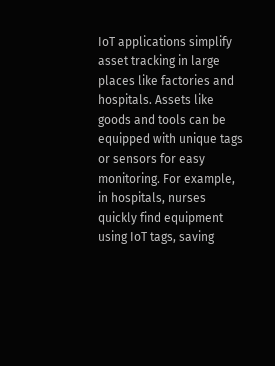IoT applications simplify asset tracking in large places like factories and hospitals. Assets like goods and tools can be equipped with unique tags or sensors for easy monitoring. For example, in hospitals, nurses quickly find equipment using IoT tags, saving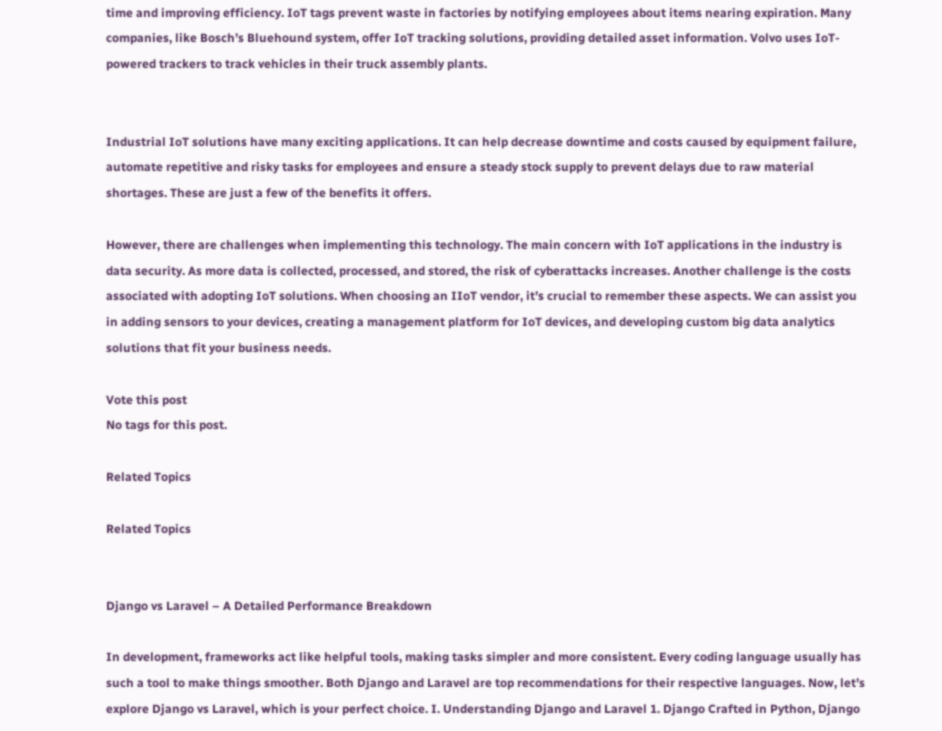time and improving efficiency. IoT tags prevent waste in factories by notifying employees about items nearing expiration. Many companies, like Bosch’s Bluehound system, offer IoT tracking solutions, providing detailed asset information. Volvo uses IoT-powered trackers to track vehicles in their truck assembly plants.


Industrial IoT solutions have many exciting applications. It can help decrease downtime and costs caused by equipment failure, automate repetitive and risky tasks for employees and ensure a steady stock supply to prevent delays due to raw material shortages. These are just a few of the benefits it offers.

However, there are challenges when implementing this technology. The main concern with IoT applications in the industry is data security. As more data is collected, processed, and stored, the risk of cyberattacks increases. Another challenge is the costs associated with adopting IoT solutions. When choosing an IIoT vendor, it’s crucial to remember these aspects. We can assist you in adding sensors to your devices, creating a management platform for IoT devices, and developing custom big data analytics solutions that fit your business needs.

Vote this post
No tags for this post.

Related Topics

Related Topics


Django vs Laravel – A Detailed Performance Breakdown

In development, frameworks act like helpful tools, making tasks simpler and more consistent. Every coding language usually has such a tool to make things smoother. Both Django and Laravel are top recommendations for their respective languages. Now, let’s explore Django vs Laravel, which is your perfect choice. I. Understanding Django and Laravel 1. Django Crafted in Python, Django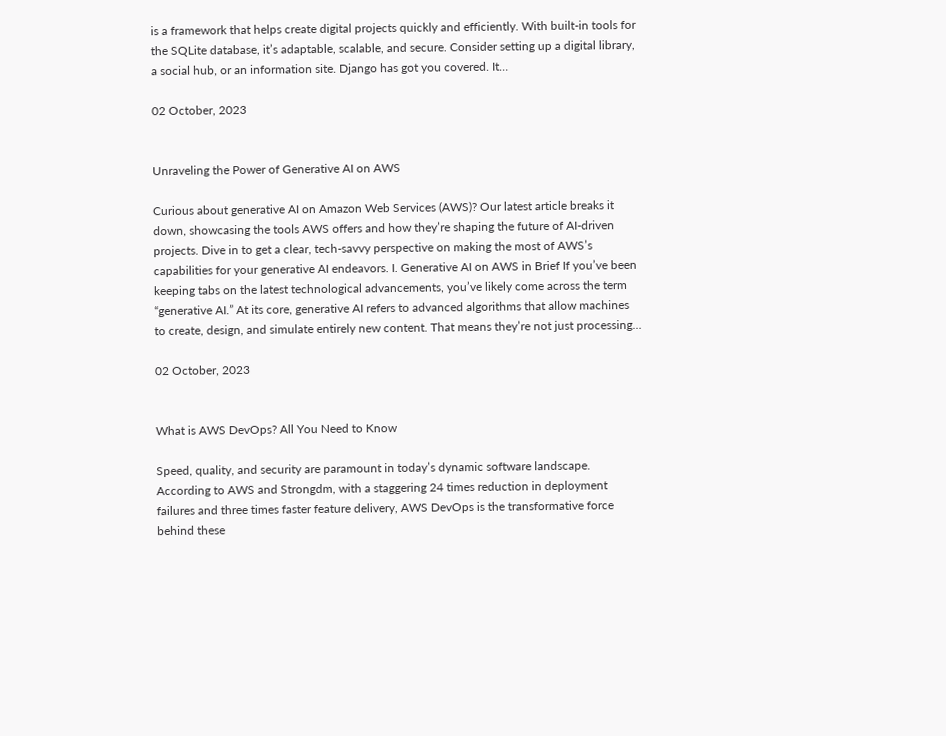is a framework that helps create digital projects quickly and efficiently. With built-in tools for the SQLite database, it’s adaptable, scalable, and secure. Consider setting up a digital library, a social hub, or an information site. Django has got you covered. It…

02 October, 2023


Unraveling the Power of Generative AI on AWS

Curious about generative AI on Amazon Web Services (AWS)? Our latest article breaks it down, showcasing the tools AWS offers and how they’re shaping the future of AI-driven projects. Dive in to get a clear, tech-savvy perspective on making the most of AWS’s capabilities for your generative AI endeavors. I. Generative AI on AWS in Brief If you’ve been keeping tabs on the latest technological advancements, you’ve likely come across the term “generative AI.” At its core, generative AI refers to advanced algorithms that allow machines to create, design, and simulate entirely new content. That means they’re not just processing…

02 October, 2023


What is AWS DevOps? All You Need to Know

Speed, quality, and security are paramount in today’s dynamic software landscape. According to AWS and Strongdm, with a staggering 24 times reduction in deployment failures and three times faster feature delivery, AWS DevOps is the transformative force behind these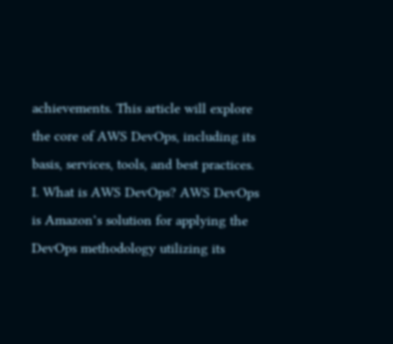achievements. This article will explore the core of AWS DevOps, including its basis, services, tools, and best practices. I. What is AWS DevOps? AWS DevOps is Amazon’s solution for applying the DevOps methodology utilizing its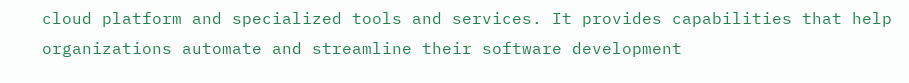cloud platform and specialized tools and services. It provides capabilities that help organizations automate and streamline their software development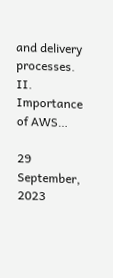and delivery processes. II. Importance of AWS…

29 September, 2023